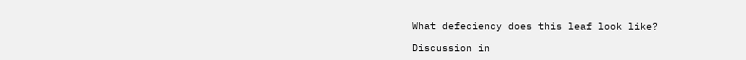What defeciency does this leaf look like?

Discussion in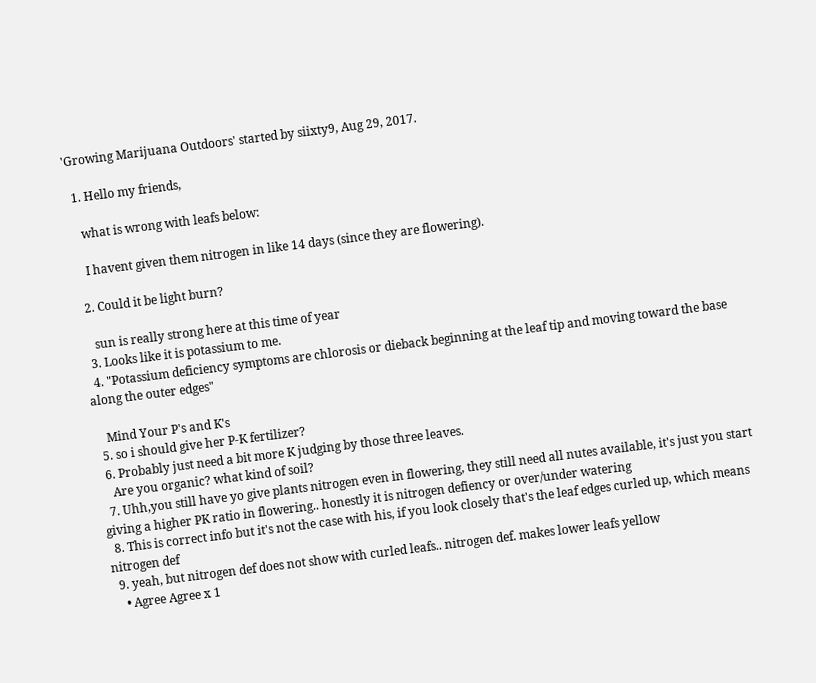'Growing Marijuana Outdoors' started by siixty9, Aug 29, 2017.

  1. Hello my friends,

    what is wrong with leafs below:

    I havent given them nitrogen in like 14 days (since they are flowering).

  2. Could it be light burn?

    sun is really strong here at this time of year
  3. Looks like it is potassium to me.
  4. "Potassium deficiency symptoms are chlorosis or dieback beginning at the leaf tip and moving toward the base along the outer edges"

    Mind Your P's and K's
  5. so i should give her P-K fertilizer?
  6. Probably just need a bit more K judging by those three leaves.
    Are you organic? what kind of soil?
  7. Uhh,you still have yo give plants nitrogen even in flowering, they still need all nutes available, it's just you start giving a higher PK ratio in flowering.. honestly it is nitrogen defiency or over/under watering
  8. This is correct info but it's not the case with his, if you look closely that's the leaf edges curled up, which means nitrogen def
  9. yeah, but nitrogen def does not show with curled leafs.. nitrogen def. makes lower leafs yellow
    • Agree Agree x 1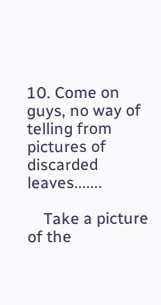10. Come on guys, no way of telling from pictures of discarded leaves.......

    Take a picture of the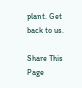plant. Get back to us.

Share This Page